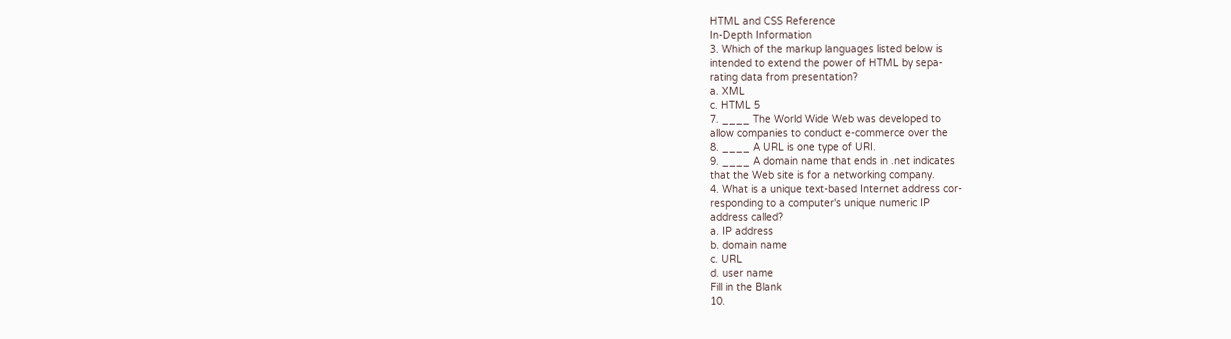HTML and CSS Reference
In-Depth Information
3. Which of the markup languages listed below is
intended to extend the power of HTML by sepa-
rating data from presentation?
a. XML
c. HTML 5
7. ____ The World Wide Web was developed to
allow companies to conduct e-commerce over the
8. ____ A URL is one type of URI.
9. ____ A domain name that ends in .net indicates
that the Web site is for a networking company.
4. What is a unique text-based Internet address cor-
responding to a computer's unique numeric IP
address called?
a. IP address
b. domain name
c. URL
d. user name
Fill in the Blank
10.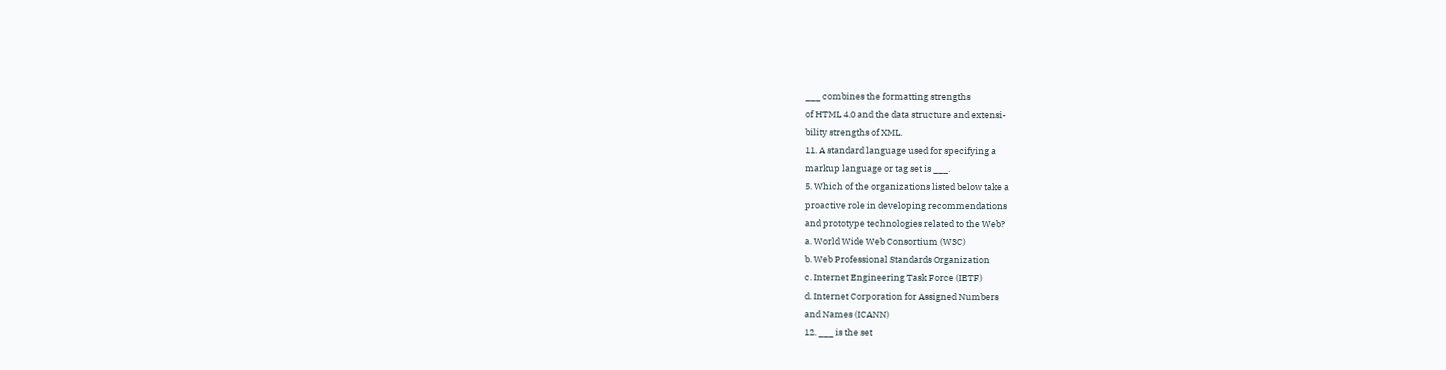___ combines the formatting strengths
of HTML 4.0 and the data structure and extensi-
bility strengths of XML.
11. A standard language used for specifying a
markup language or tag set is ___.
5. Which of the organizations listed below take a
proactive role in developing recommendations
and prototype technologies related to the Web?
a. World Wide Web Consortium (W3C)
b. Web Professional Standards Organization
c. Internet Engineering Task Force (IETF)
d. Internet Corporation for Assigned Numbers
and Names (ICANN)
12. ___ is the set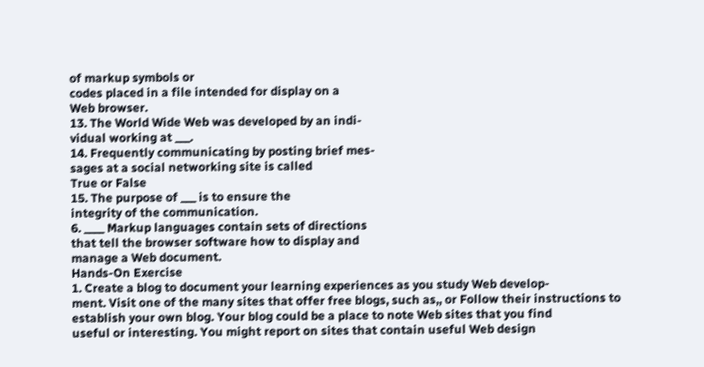of markup symbols or
codes placed in a file intended for display on a
Web browser.
13. The World Wide Web was developed by an indi-
vidual working at ___.
14. Frequently communicating by posting brief mes-
sages at a social networking site is called
True or False
15. The purpose of ___ is to ensure the
integrity of the communication.
6. ____ Markup languages contain sets of directions
that tell the browser software how to display and
manage a Web document.
Hands-On Exercise
1. Create a blog to document your learning experiences as you study Web develop-
ment. Visit one of the many sites that offer free blogs, such as,, or Follow their instructions to
establish your own blog. Your blog could be a place to note Web sites that you find
useful or interesting. You might report on sites that contain useful Web design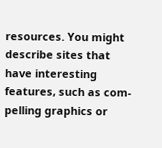resources. You might describe sites that have interesting features, such as com-
pelling graphics or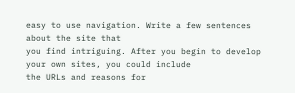easy to use navigation. Write a few sentences about the site that
you find intriguing. After you begin to develop your own sites, you could include
the URLs and reasons for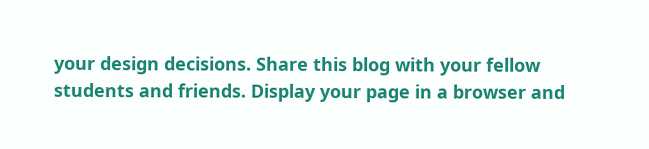your design decisions. Share this blog with your fellow
students and friends. Display your page in a browser and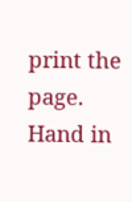print the page. Hand in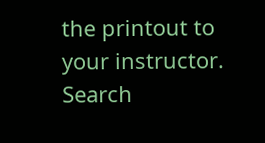the printout to your instructor.
Search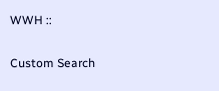WWH ::

Custom Search